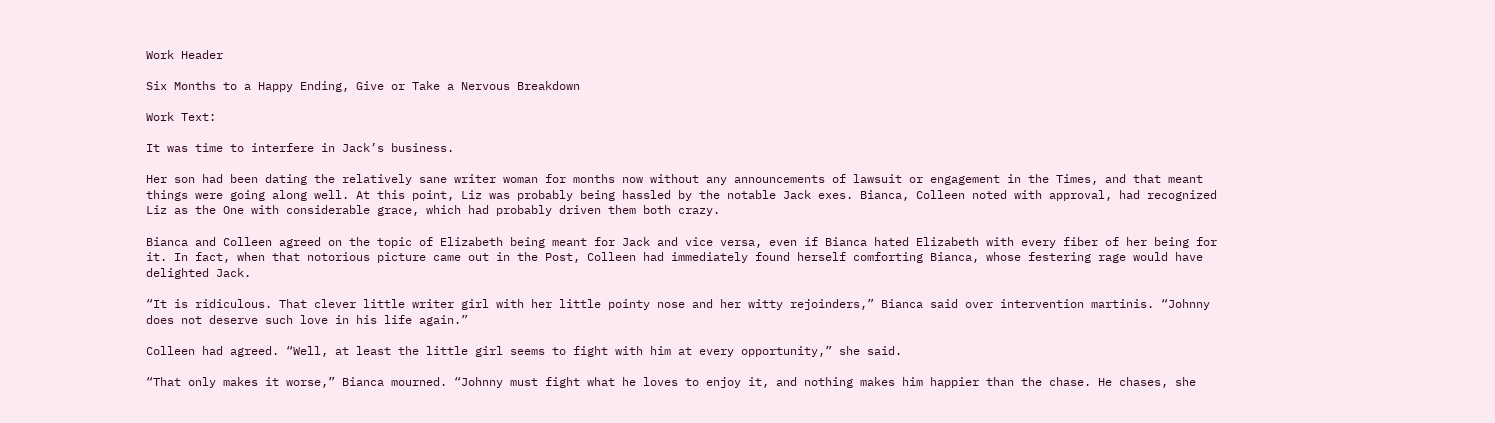Work Header

Six Months to a Happy Ending, Give or Take a Nervous Breakdown

Work Text:

It was time to interfere in Jack’s business.

Her son had been dating the relatively sane writer woman for months now without any announcements of lawsuit or engagement in the Times, and that meant things were going along well. At this point, Liz was probably being hassled by the notable Jack exes. Bianca, Colleen noted with approval, had recognized Liz as the One with considerable grace, which had probably driven them both crazy.

Bianca and Colleen agreed on the topic of Elizabeth being meant for Jack and vice versa, even if Bianca hated Elizabeth with every fiber of her being for it. In fact, when that notorious picture came out in the Post, Colleen had immediately found herself comforting Bianca, whose festering rage would have delighted Jack.

“It is ridiculous. That clever little writer girl with her little pointy nose and her witty rejoinders,” Bianca said over intervention martinis. “Johnny does not deserve such love in his life again.”

Colleen had agreed. “Well, at least the little girl seems to fight with him at every opportunity,” she said.

“That only makes it worse,” Bianca mourned. “Johnny must fight what he loves to enjoy it, and nothing makes him happier than the chase. He chases, she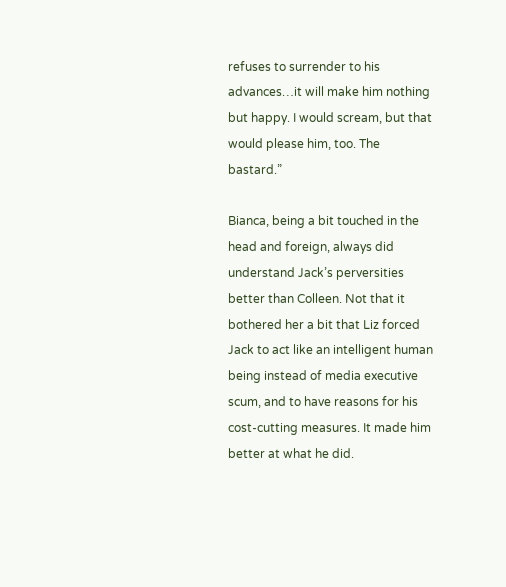refuses to surrender to his advances…it will make him nothing but happy. I would scream, but that would please him, too. The bastard.”

Bianca, being a bit touched in the head and foreign, always did understand Jack’s perversities better than Colleen. Not that it bothered her a bit that Liz forced Jack to act like an intelligent human being instead of media executive scum, and to have reasons for his cost-cutting measures. It made him better at what he did.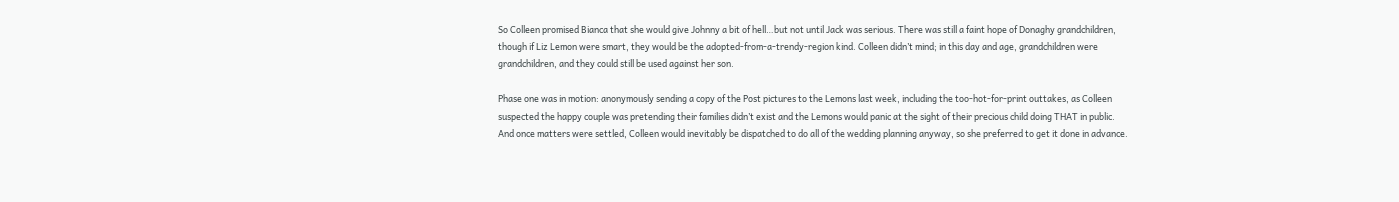So Colleen promised Bianca that she would give Johnny a bit of hell…but not until Jack was serious. There was still a faint hope of Donaghy grandchildren, though if Liz Lemon were smart, they would be the adopted-from-a-trendy-region kind. Colleen didn’t mind; in this day and age, grandchildren were grandchildren, and they could still be used against her son.

Phase one was in motion: anonymously sending a copy of the Post pictures to the Lemons last week, including the too-hot-for-print outtakes, as Colleen suspected the happy couple was pretending their families didn’t exist and the Lemons would panic at the sight of their precious child doing THAT in public. And once matters were settled, Colleen would inevitably be dispatched to do all of the wedding planning anyway, so she preferred to get it done in advance.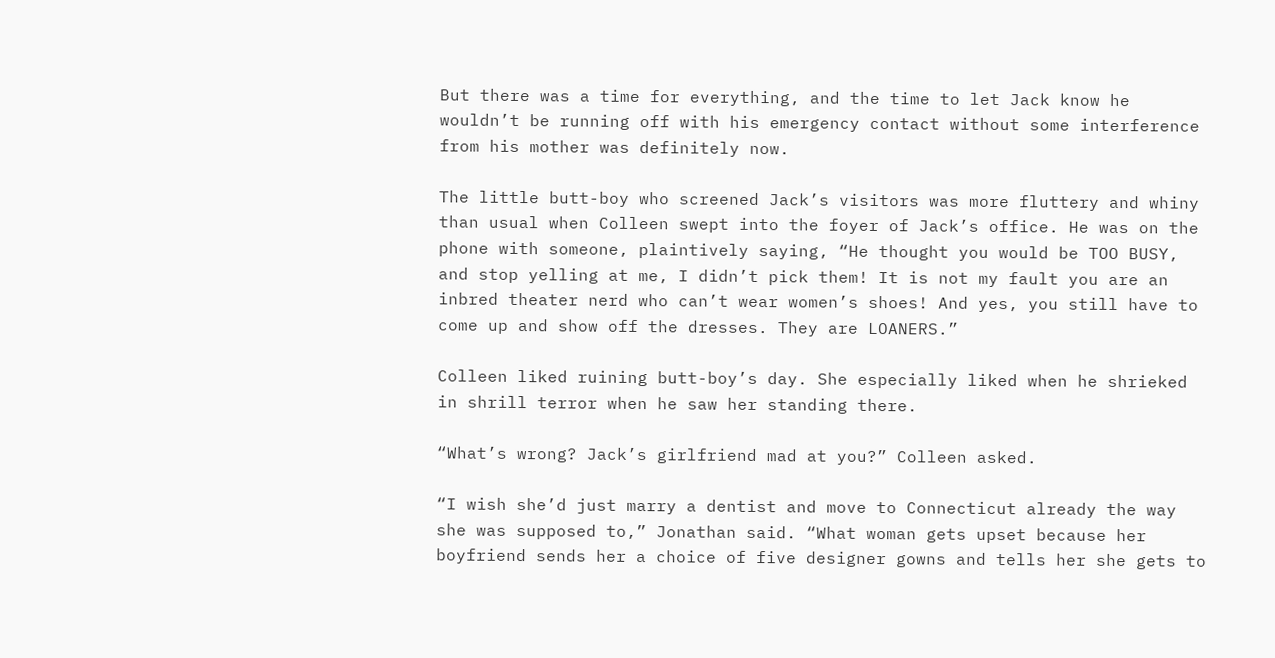But there was a time for everything, and the time to let Jack know he wouldn’t be running off with his emergency contact without some interference from his mother was definitely now.

The little butt-boy who screened Jack’s visitors was more fluttery and whiny than usual when Colleen swept into the foyer of Jack’s office. He was on the phone with someone, plaintively saying, “He thought you would be TOO BUSY, and stop yelling at me, I didn’t pick them! It is not my fault you are an inbred theater nerd who can’t wear women’s shoes! And yes, you still have to come up and show off the dresses. They are LOANERS.”

Colleen liked ruining butt-boy’s day. She especially liked when he shrieked in shrill terror when he saw her standing there.

“What’s wrong? Jack’s girlfriend mad at you?” Colleen asked.

“I wish she’d just marry a dentist and move to Connecticut already the way she was supposed to,” Jonathan said. “What woman gets upset because her boyfriend sends her a choice of five designer gowns and tells her she gets to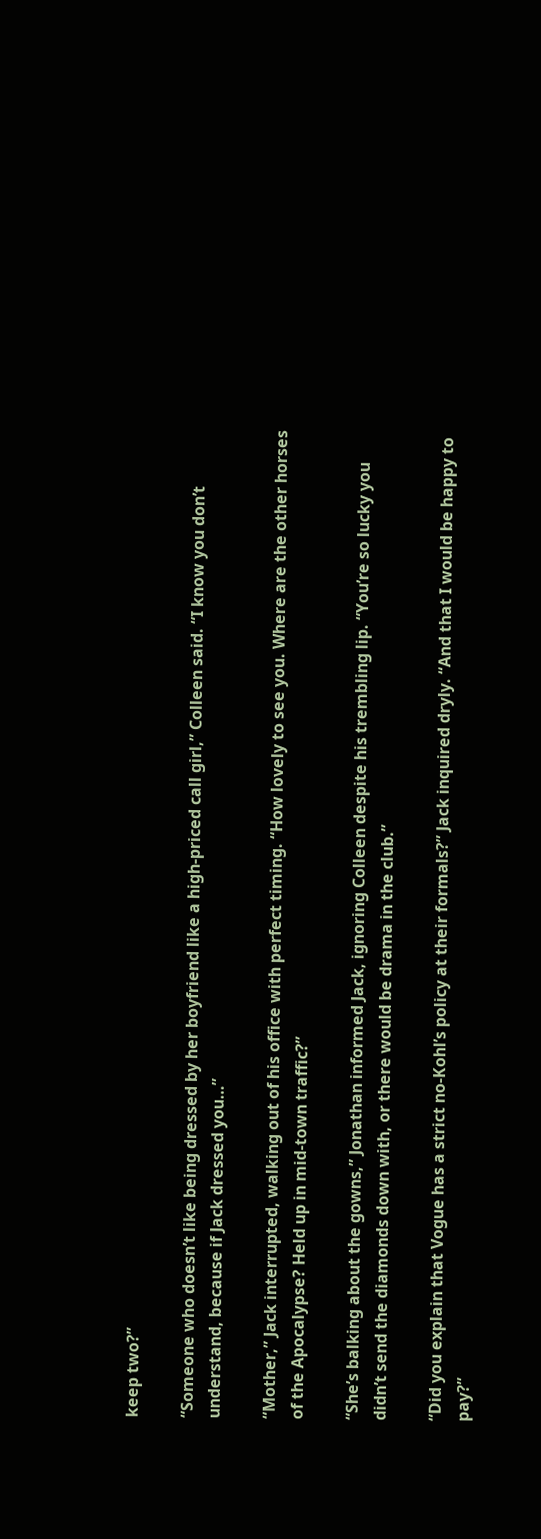keep two?”

“Someone who doesn’t like being dressed by her boyfriend like a high-priced call girl,” Colleen said. “I know you don’t understand, because if Jack dressed you…”

“Mother,” Jack interrupted, walking out of his office with perfect timing. “How lovely to see you. Where are the other horses of the Apocalypse? Held up in mid-town traffic?”

“She’s balking about the gowns,” Jonathan informed Jack, ignoring Colleen despite his trembling lip. “You’re so lucky you didn’t send the diamonds down with, or there would be drama in the club.”

“Did you explain that Vogue has a strict no-Kohl’s policy at their formals?” Jack inquired dryly. “And that I would be happy to pay?”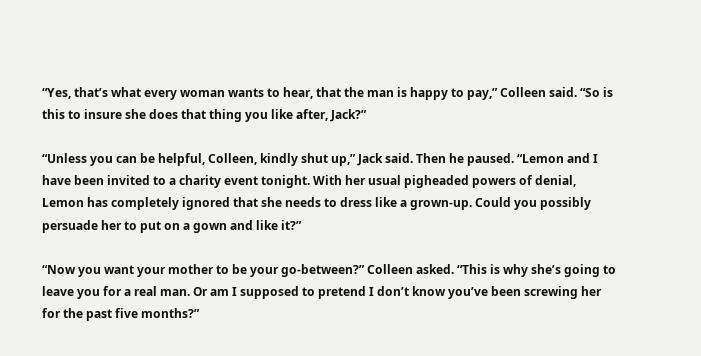“Yes, that’s what every woman wants to hear, that the man is happy to pay,” Colleen said. “So is this to insure she does that thing you like after, Jack?”

“Unless you can be helpful, Colleen, kindly shut up,” Jack said. Then he paused. “Lemon and I have been invited to a charity event tonight. With her usual pigheaded powers of denial, Lemon has completely ignored that she needs to dress like a grown-up. Could you possibly persuade her to put on a gown and like it?”

“Now you want your mother to be your go-between?” Colleen asked. “This is why she’s going to leave you for a real man. Or am I supposed to pretend I don’t know you’ve been screwing her for the past five months?”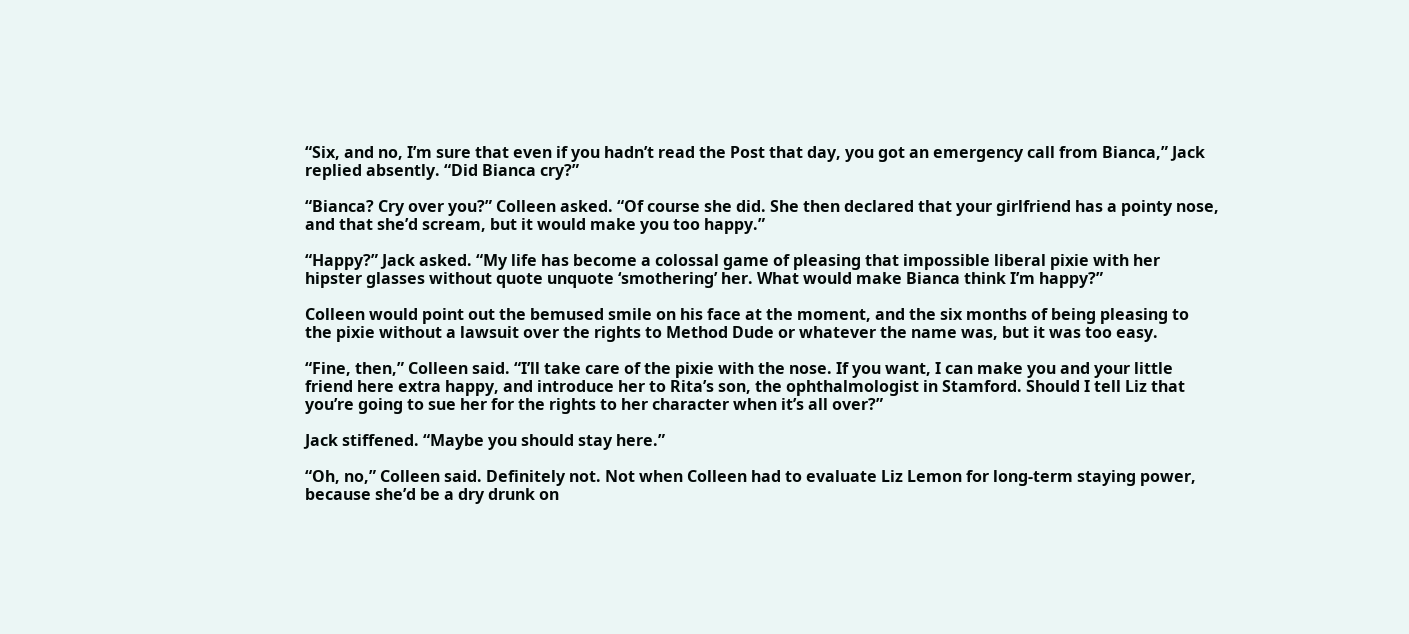“Six, and no, I’m sure that even if you hadn’t read the Post that day, you got an emergency call from Bianca,” Jack replied absently. “Did Bianca cry?”

“Bianca? Cry over you?” Colleen asked. “Of course she did. She then declared that your girlfriend has a pointy nose, and that she’d scream, but it would make you too happy.”

“Happy?” Jack asked. “My life has become a colossal game of pleasing that impossible liberal pixie with her hipster glasses without quote unquote ‘smothering’ her. What would make Bianca think I’m happy?”

Colleen would point out the bemused smile on his face at the moment, and the six months of being pleasing to the pixie without a lawsuit over the rights to Method Dude or whatever the name was, but it was too easy.

“Fine, then,” Colleen said. “I’ll take care of the pixie with the nose. If you want, I can make you and your little friend here extra happy, and introduce her to Rita’s son, the ophthalmologist in Stamford. Should I tell Liz that you’re going to sue her for the rights to her character when it’s all over?”

Jack stiffened. “Maybe you should stay here.”

“Oh, no,” Colleen said. Definitely not. Not when Colleen had to evaluate Liz Lemon for long-term staying power, because she’d be a dry drunk on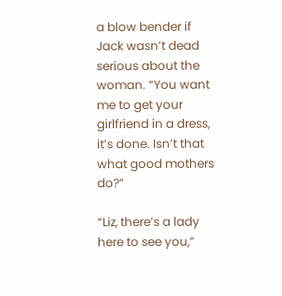a blow bender if Jack wasn’t dead serious about the woman. “You want me to get your girlfriend in a dress, it’s done. Isn’t that what good mothers do?”

“Liz, there’s a lady here to see you,”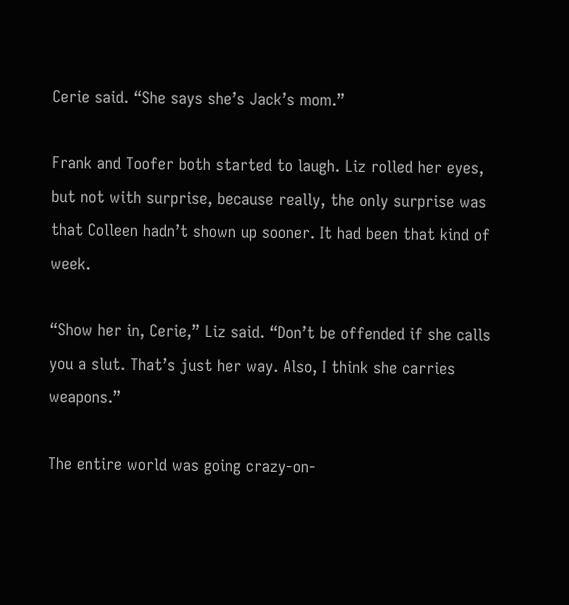Cerie said. “She says she’s Jack’s mom.”

Frank and Toofer both started to laugh. Liz rolled her eyes, but not with surprise, because really, the only surprise was that Colleen hadn’t shown up sooner. It had been that kind of week.

“Show her in, Cerie,” Liz said. “Don’t be offended if she calls you a slut. That’s just her way. Also, I think she carries weapons.”

The entire world was going crazy-on-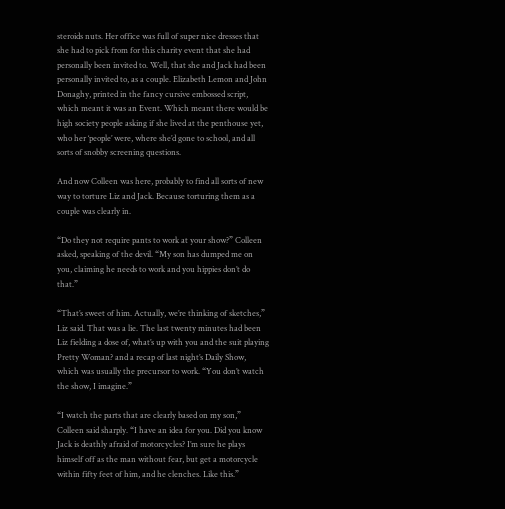steroids nuts. Her office was full of super nice dresses that she had to pick from for this charity event that she had personally been invited to. Well, that she and Jack had been personally invited to, as a couple. Elizabeth Lemon and John Donaghy, printed in the fancy cursive embossed script, which meant it was an Event. Which meant there would be high society people asking if she lived at the penthouse yet, who her ‘people’ were, where she’d gone to school, and all sorts of snobby screening questions.

And now Colleen was here, probably to find all sorts of new way to torture Liz and Jack. Because torturing them as a couple was clearly in.

“Do they not require pants to work at your show?” Colleen asked, speaking of the devil. “My son has dumped me on you, claiming he needs to work and you hippies don’t do that.”

“That’s sweet of him. Actually, we’re thinking of sketches,” Liz said. That was a lie. The last twenty minutes had been Liz fielding a dose of, what’s up with you and the suit playing Pretty Woman? and a recap of last night’s Daily Show, which was usually the precursor to work. “You don’t watch the show, I imagine.”

“I watch the parts that are clearly based on my son,” Colleen said sharply. “I have an idea for you. Did you know Jack is deathly afraid of motorcycles? I’m sure he plays himself off as the man without fear, but get a motorcycle within fifty feet of him, and he clenches. Like this.”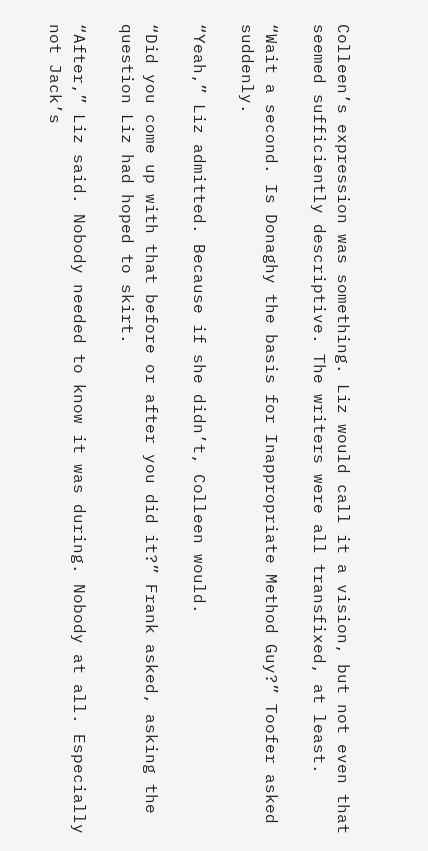Colleen’s expression was something. Liz would call it a vision, but not even that seemed sufficiently descriptive. The writers were all transfixed, at least.

“Wait a second. Is Donaghy the basis for Inappropriate Method Guy?” Toofer asked suddenly.

“Yeah,” Liz admitted. Because if she didn’t, Colleen would.

“Did you come up with that before or after you did it?” Frank asked, asking the question Liz had hoped to skirt.

“After,” Liz said. Nobody needed to know it was during. Nobody at all. Especially not Jack’s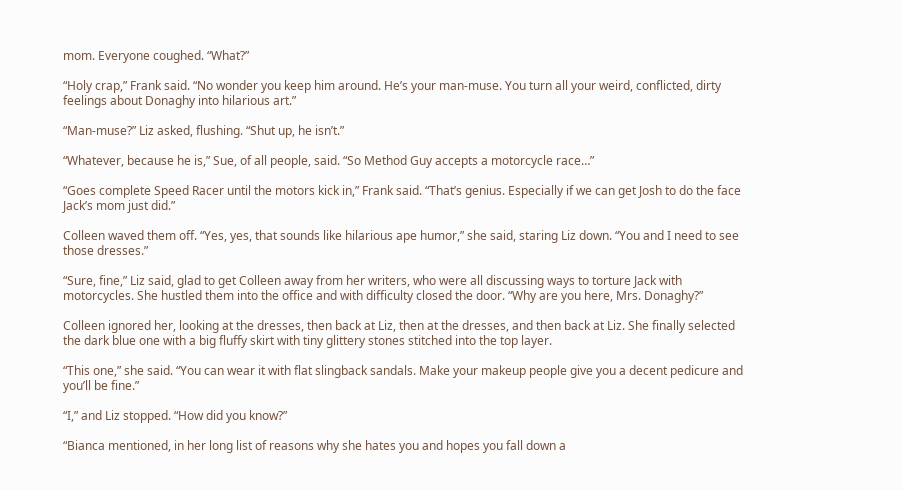mom. Everyone coughed. “What?”

“Holy crap,” Frank said. “No wonder you keep him around. He’s your man-muse. You turn all your weird, conflicted, dirty feelings about Donaghy into hilarious art.”

“Man-muse?” Liz asked, flushing. “Shut up, he isn’t.”

“Whatever, because he is,” Sue, of all people, said. “So Method Guy accepts a motorcycle race…”

“Goes complete Speed Racer until the motors kick in,” Frank said. “That’s genius. Especially if we can get Josh to do the face Jack’s mom just did.”

Colleen waved them off. “Yes, yes, that sounds like hilarious ape humor,” she said, staring Liz down. “You and I need to see those dresses.”

“Sure, fine,” Liz said, glad to get Colleen away from her writers, who were all discussing ways to torture Jack with motorcycles. She hustled them into the office and with difficulty closed the door. “Why are you here, Mrs. Donaghy?”

Colleen ignored her, looking at the dresses, then back at Liz, then at the dresses, and then back at Liz. She finally selected the dark blue one with a big fluffy skirt with tiny glittery stones stitched into the top layer.

“This one,” she said. “You can wear it with flat slingback sandals. Make your makeup people give you a decent pedicure and you’ll be fine.”

“I,” and Liz stopped. “How did you know?”

“Bianca mentioned, in her long list of reasons why she hates you and hopes you fall down a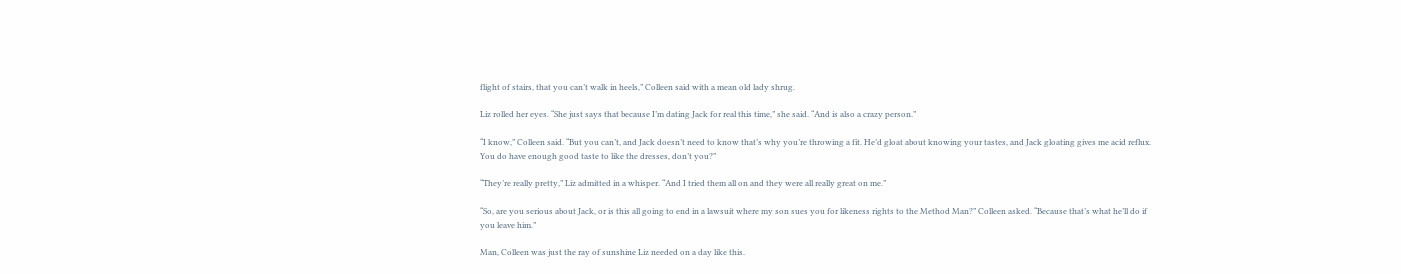flight of stairs, that you can’t walk in heels,” Colleen said with a mean old lady shrug.

Liz rolled her eyes. “She just says that because I’m dating Jack for real this time,” she said. “And is also a crazy person.”

“I know,” Colleen said. “But you can’t, and Jack doesn’t need to know that’s why you’re throwing a fit. He’d gloat about knowing your tastes, and Jack gloating gives me acid reflux. You do have enough good taste to like the dresses, don’t you?”

“They’re really pretty,” Liz admitted in a whisper. “And I tried them all on and they were all really great on me.”

“So, are you serious about Jack, or is this all going to end in a lawsuit where my son sues you for likeness rights to the Method Man?” Colleen asked. “Because that’s what he’ll do if you leave him.”

Man, Colleen was just the ray of sunshine Liz needed on a day like this.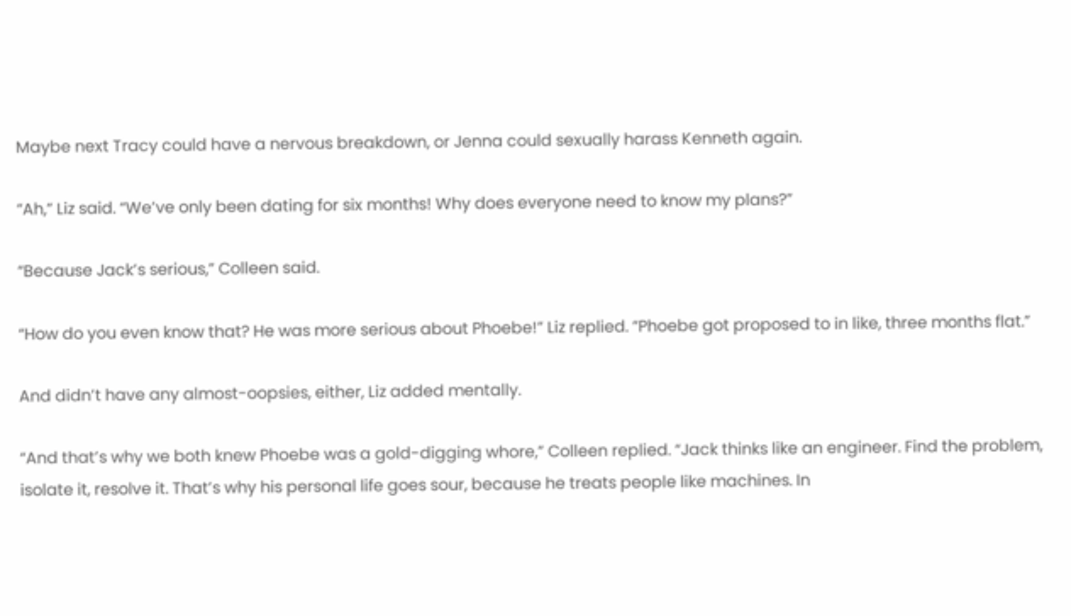Maybe next Tracy could have a nervous breakdown, or Jenna could sexually harass Kenneth again.

“Ah,” Liz said. “We’ve only been dating for six months! Why does everyone need to know my plans?”

“Because Jack’s serious,” Colleen said.

“How do you even know that? He was more serious about Phoebe!” Liz replied. “Phoebe got proposed to in like, three months flat.”

And didn’t have any almost-oopsies, either, Liz added mentally.

“And that’s why we both knew Phoebe was a gold-digging whore,” Colleen replied. “Jack thinks like an engineer. Find the problem, isolate it, resolve it. That’s why his personal life goes sour, because he treats people like machines. In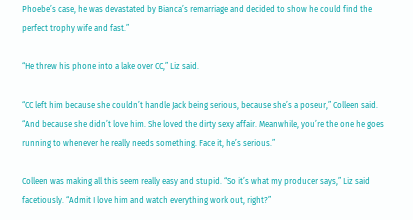Phoebe’s case, he was devastated by Bianca’s remarriage and decided to show he could find the perfect trophy wife and fast.”

“He threw his phone into a lake over CC,” Liz said.

“CC left him because she couldn’t handle Jack being serious, because she’s a poseur,” Colleen said. “And because she didn’t love him. She loved the dirty sexy affair. Meanwhile, you’re the one he goes running to whenever he really needs something. Face it, he’s serious.”

Colleen was making all this seem really easy and stupid. “So it’s what my producer says,” Liz said facetiously. “Admit I love him and watch everything work out, right?”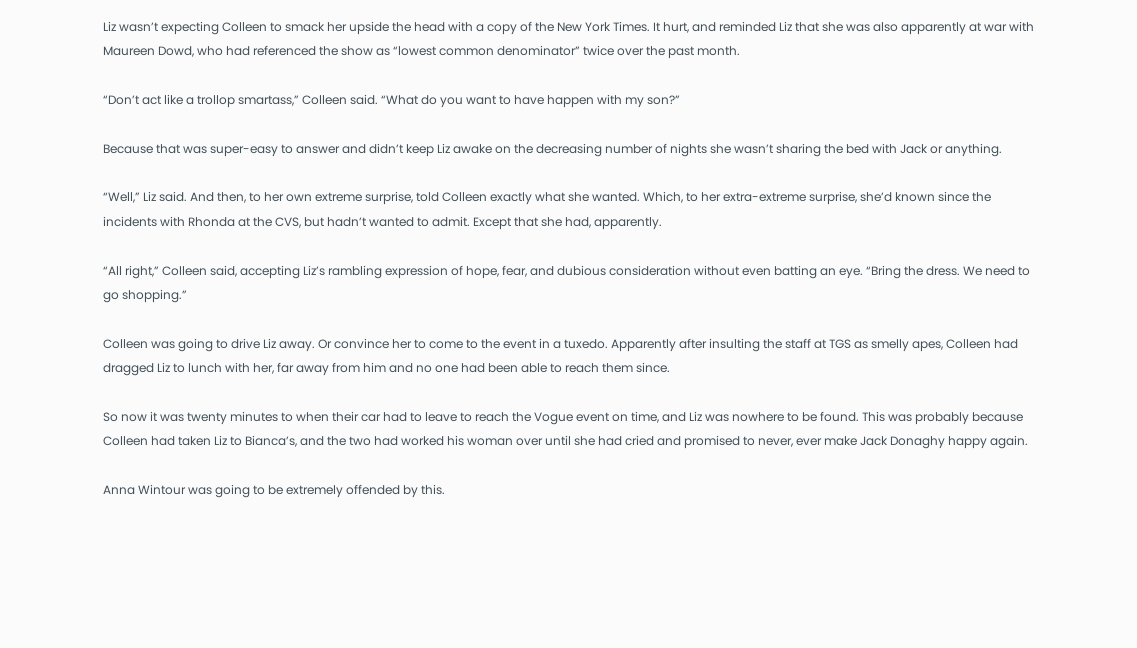Liz wasn’t expecting Colleen to smack her upside the head with a copy of the New York Times. It hurt, and reminded Liz that she was also apparently at war with Maureen Dowd, who had referenced the show as “lowest common denominator” twice over the past month.

“Don’t act like a trollop smartass,” Colleen said. “What do you want to have happen with my son?”

Because that was super-easy to answer and didn’t keep Liz awake on the decreasing number of nights she wasn’t sharing the bed with Jack or anything.

“Well,” Liz said. And then, to her own extreme surprise, told Colleen exactly what she wanted. Which, to her extra-extreme surprise, she’d known since the incidents with Rhonda at the CVS, but hadn’t wanted to admit. Except that she had, apparently.

“All right,” Colleen said, accepting Liz’s rambling expression of hope, fear, and dubious consideration without even batting an eye. “Bring the dress. We need to go shopping.”

Colleen was going to drive Liz away. Or convince her to come to the event in a tuxedo. Apparently after insulting the staff at TGS as smelly apes, Colleen had dragged Liz to lunch with her, far away from him and no one had been able to reach them since.

So now it was twenty minutes to when their car had to leave to reach the Vogue event on time, and Liz was nowhere to be found. This was probably because Colleen had taken Liz to Bianca’s, and the two had worked his woman over until she had cried and promised to never, ever make Jack Donaghy happy again.

Anna Wintour was going to be extremely offended by this.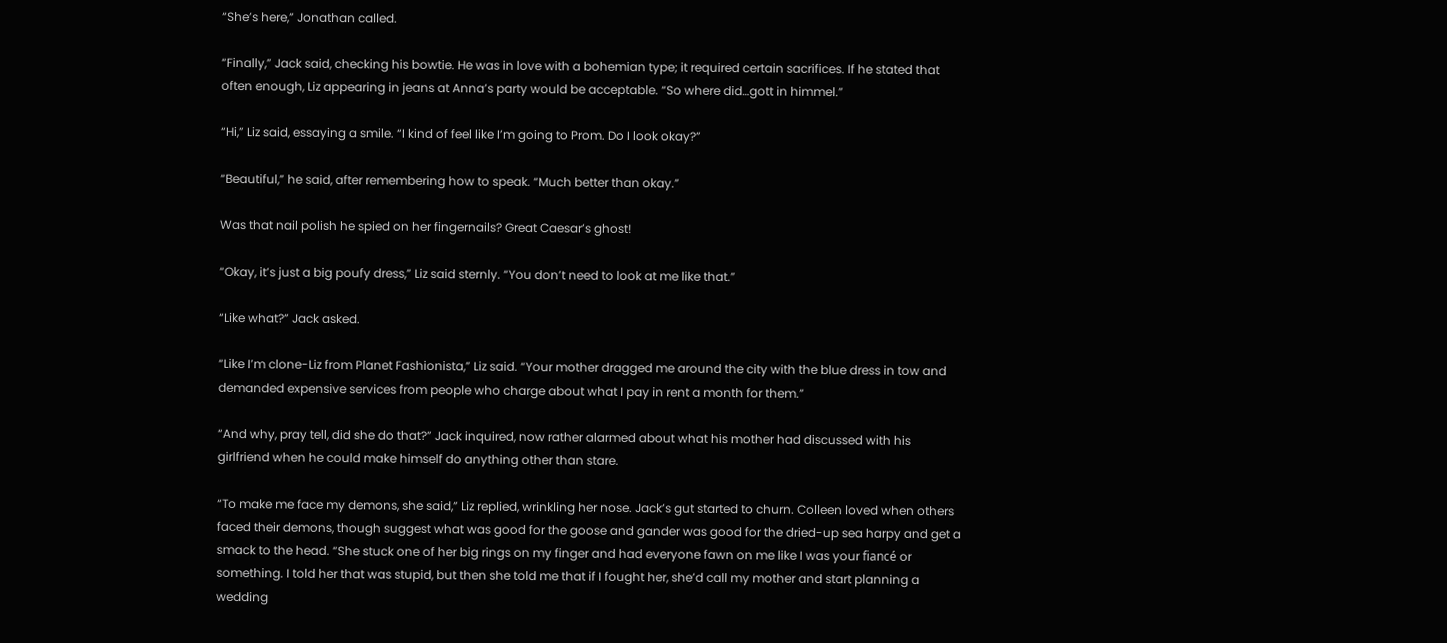“She’s here,” Jonathan called.

“Finally,” Jack said, checking his bowtie. He was in love with a bohemian type; it required certain sacrifices. If he stated that often enough, Liz appearing in jeans at Anna’s party would be acceptable. “So where did…gott in himmel.”

“Hi,” Liz said, essaying a smile. “I kind of feel like I’m going to Prom. Do I look okay?”

“Beautiful,” he said, after remembering how to speak. “Much better than okay.”

Was that nail polish he spied on her fingernails? Great Caesar’s ghost!

“Okay, it’s just a big poufy dress,” Liz said sternly. “You don’t need to look at me like that.”

“Like what?” Jack asked.

“Like I’m clone-Liz from Planet Fashionista,” Liz said. “Your mother dragged me around the city with the blue dress in tow and demanded expensive services from people who charge about what I pay in rent a month for them.”

“And why, pray tell, did she do that?” Jack inquired, now rather alarmed about what his mother had discussed with his girlfriend when he could make himself do anything other than stare.

“To make me face my demons, she said,” Liz replied, wrinkling her nose. Jack’s gut started to churn. Colleen loved when others faced their demons, though suggest what was good for the goose and gander was good for the dried-up sea harpy and get a smack to the head. “She stuck one of her big rings on my finger and had everyone fawn on me like I was your fiancé or something. I told her that was stupid, but then she told me that if I fought her, she’d call my mother and start planning a wedding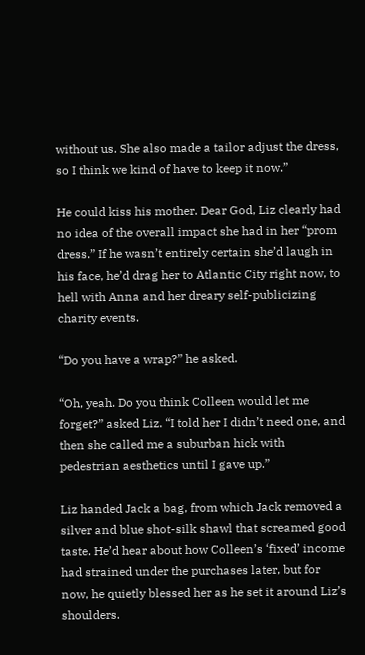without us. She also made a tailor adjust the dress, so I think we kind of have to keep it now.”

He could kiss his mother. Dear God, Liz clearly had no idea of the overall impact she had in her “prom dress.” If he wasn’t entirely certain she’d laugh in his face, he’d drag her to Atlantic City right now, to hell with Anna and her dreary self-publicizing charity events.

“Do you have a wrap?” he asked.

“Oh, yeah. Do you think Colleen would let me forget?” asked Liz. “I told her I didn’t need one, and then she called me a suburban hick with pedestrian aesthetics until I gave up.”

Liz handed Jack a bag, from which Jack removed a silver and blue shot-silk shawl that screamed good taste. He’d hear about how Colleen’s ‘fixed’ income had strained under the purchases later, but for now, he quietly blessed her as he set it around Liz’s shoulders.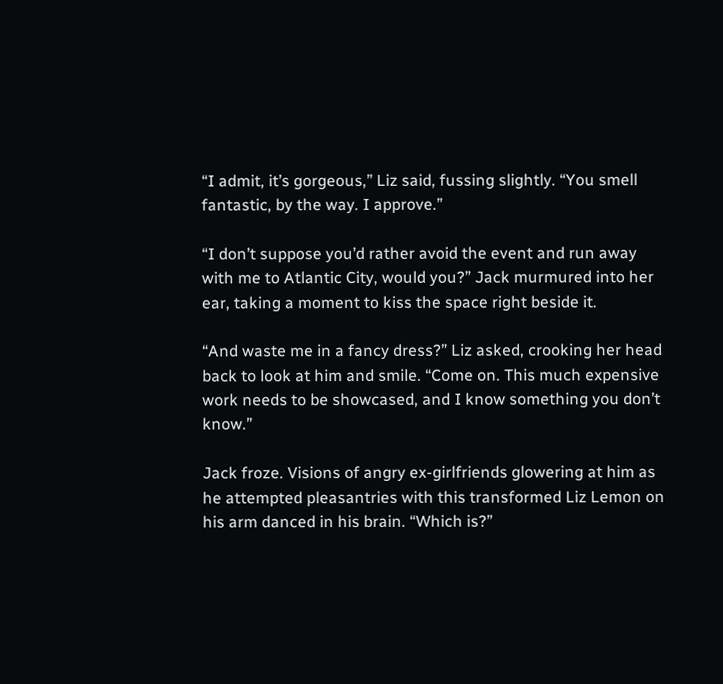“I admit, it’s gorgeous,” Liz said, fussing slightly. “You smell fantastic, by the way. I approve.”

“I don’t suppose you’d rather avoid the event and run away with me to Atlantic City, would you?” Jack murmured into her ear, taking a moment to kiss the space right beside it.

“And waste me in a fancy dress?” Liz asked, crooking her head back to look at him and smile. “Come on. This much expensive work needs to be showcased, and I know something you don’t know.”

Jack froze. Visions of angry ex-girlfriends glowering at him as he attempted pleasantries with this transformed Liz Lemon on his arm danced in his brain. “Which is?”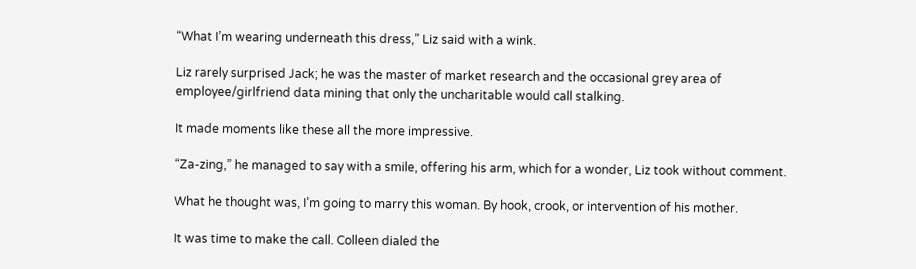“What I’m wearing underneath this dress,” Liz said with a wink.

Liz rarely surprised Jack; he was the master of market research and the occasional grey area of employee/girlfriend data mining that only the uncharitable would call stalking.

It made moments like these all the more impressive.

“Za-zing,” he managed to say with a smile, offering his arm, which for a wonder, Liz took without comment.

What he thought was, I’m going to marry this woman. By hook, crook, or intervention of his mother.

It was time to make the call. Colleen dialed the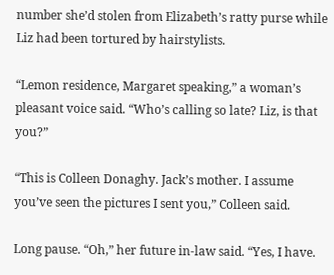number she’d stolen from Elizabeth’s ratty purse while Liz had been tortured by hairstylists.

“Lemon residence, Margaret speaking,” a woman’s pleasant voice said. “Who’s calling so late? Liz, is that you?”

“This is Colleen Donaghy. Jack’s mother. I assume you’ve seen the pictures I sent you,” Colleen said.

Long pause. “Oh,” her future in-law said. “Yes, I have.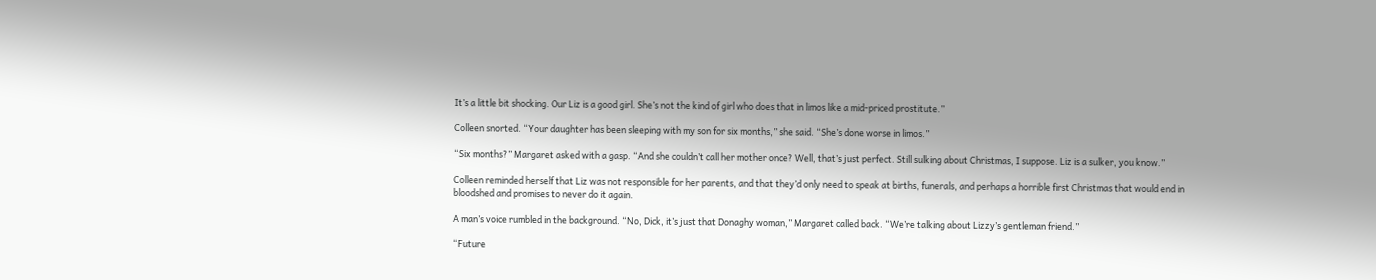It’s a little bit shocking. Our Liz is a good girl. She’s not the kind of girl who does that in limos like a mid-priced prostitute.”

Colleen snorted. “Your daughter has been sleeping with my son for six months,” she said. “She’s done worse in limos.”

“Six months?” Margaret asked with a gasp. “And she couldn’t call her mother once? Well, that’s just perfect. Still sulking about Christmas, I suppose. Liz is a sulker, you know.”

Colleen reminded herself that Liz was not responsible for her parents, and that they’d only need to speak at births, funerals, and perhaps a horrible first Christmas that would end in bloodshed and promises to never do it again.

A man’s voice rumbled in the background. “No, Dick, it’s just that Donaghy woman,” Margaret called back. “We’re talking about Lizzy’s gentleman friend.”

“Future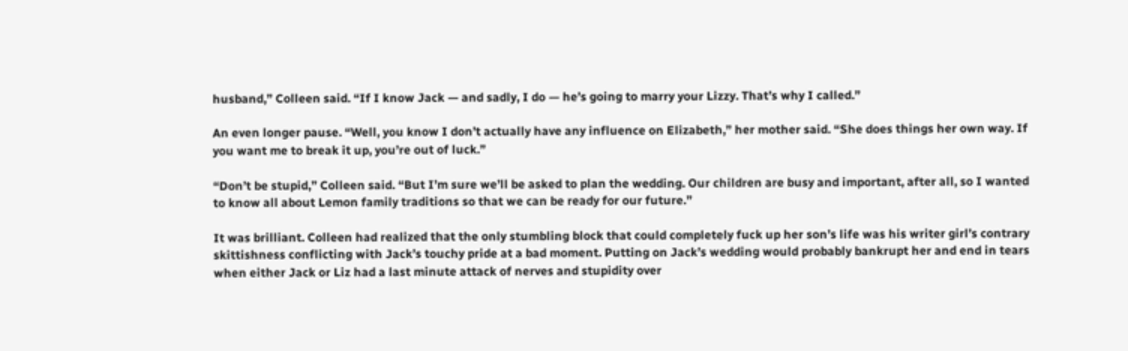husband,” Colleen said. “If I know Jack — and sadly, I do — he’s going to marry your Lizzy. That’s why I called.”

An even longer pause. “Well, you know I don’t actually have any influence on Elizabeth,” her mother said. “She does things her own way. If you want me to break it up, you’re out of luck.”

“Don’t be stupid,” Colleen said. “But I’m sure we’ll be asked to plan the wedding. Our children are busy and important, after all, so I wanted to know all about Lemon family traditions so that we can be ready for our future.”

It was brilliant. Colleen had realized that the only stumbling block that could completely fuck up her son’s life was his writer girl’s contrary skittishness conflicting with Jack’s touchy pride at a bad moment. Putting on Jack’s wedding would probably bankrupt her and end in tears when either Jack or Liz had a last minute attack of nerves and stupidity over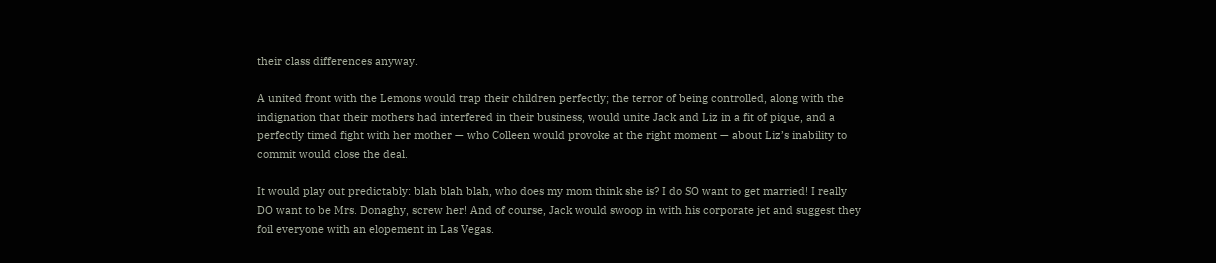their class differences anyway.

A united front with the Lemons would trap their children perfectly; the terror of being controlled, along with the indignation that their mothers had interfered in their business, would unite Jack and Liz in a fit of pique, and a perfectly timed fight with her mother — who Colleen would provoke at the right moment — about Liz’s inability to commit would close the deal.

It would play out predictably: blah blah blah, who does my mom think she is? I do SO want to get married! I really DO want to be Mrs. Donaghy, screw her! And of course, Jack would swoop in with his corporate jet and suggest they foil everyone with an elopement in Las Vegas.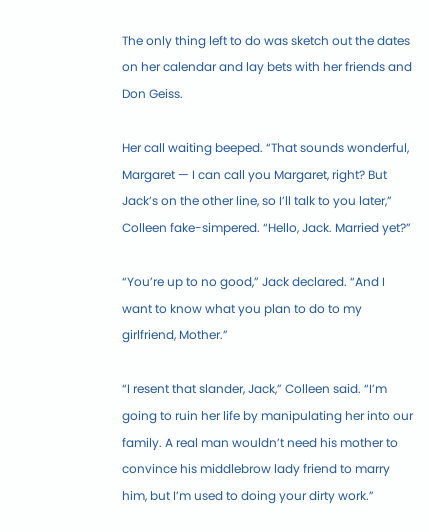The only thing left to do was sketch out the dates on her calendar and lay bets with her friends and Don Geiss.

Her call waiting beeped. “That sounds wonderful, Margaret — I can call you Margaret, right? But Jack’s on the other line, so I’ll talk to you later,” Colleen fake-simpered. “Hello, Jack. Married yet?”

“You’re up to no good,” Jack declared. “And I want to know what you plan to do to my girlfriend, Mother.”

“I resent that slander, Jack,” Colleen said. “I’m going to ruin her life by manipulating her into our family. A real man wouldn’t need his mother to convince his middlebrow lady friend to marry him, but I’m used to doing your dirty work.”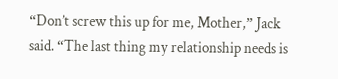“Don’t screw this up for me, Mother,” Jack said. “The last thing my relationship needs is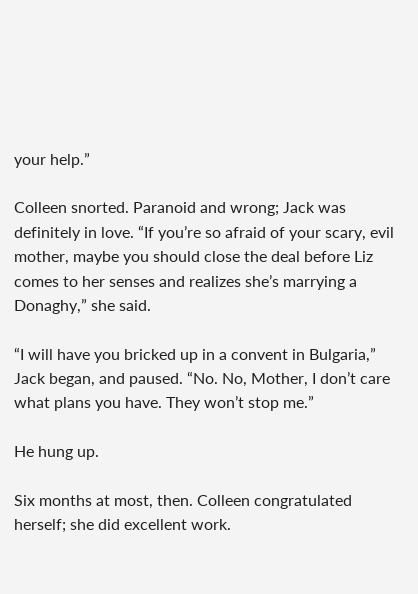your help.”

Colleen snorted. Paranoid and wrong; Jack was definitely in love. “If you’re so afraid of your scary, evil mother, maybe you should close the deal before Liz comes to her senses and realizes she’s marrying a Donaghy,” she said.

“I will have you bricked up in a convent in Bulgaria,” Jack began, and paused. “No. No, Mother, I don’t care what plans you have. They won’t stop me.”

He hung up.

Six months at most, then. Colleen congratulated herself; she did excellent work.